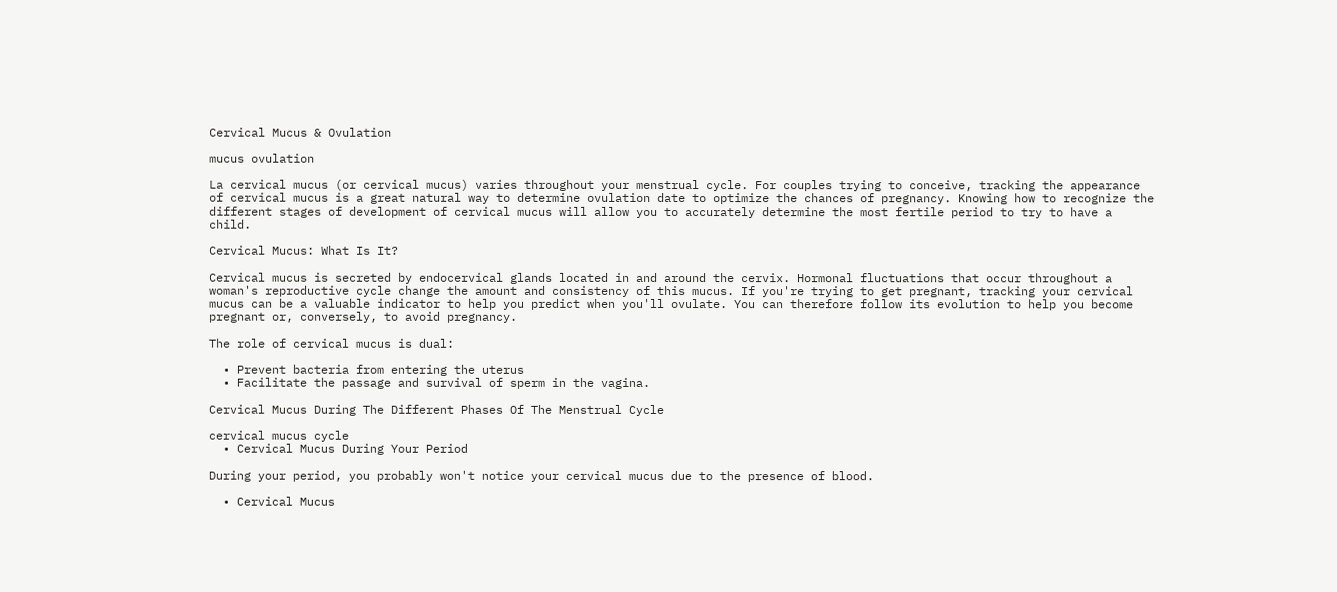Cervical Mucus & Ovulation

mucus ovulation

La cervical mucus (or cervical mucus) varies throughout your menstrual cycle. For couples trying to conceive, tracking the appearance of cervical mucus is a great natural way to determine ovulation date to optimize the chances of pregnancy. Knowing how to recognize the different stages of development of cervical mucus will allow you to accurately determine the most fertile period to try to have a child.

Cervical Mucus: What Is It?

Cervical mucus is secreted by endocervical glands located in and around the cervix. Hormonal fluctuations that occur throughout a woman's reproductive cycle change the amount and consistency of this mucus. If you're trying to get pregnant, tracking your cervical mucus can be a valuable indicator to help you predict when you'll ovulate. You can therefore follow its evolution to help you become pregnant or, conversely, to avoid pregnancy.

The role of cervical mucus is dual:

  • Prevent bacteria from entering the uterus
  • Facilitate the passage and survival of sperm in the vagina.

Cervical Mucus During The Different Phases Of The Menstrual Cycle

cervical mucus cycle
  • Cervical Mucus During Your Period

During your period, you probably won't notice your cervical mucus due to the presence of blood.

  • Cervical Mucus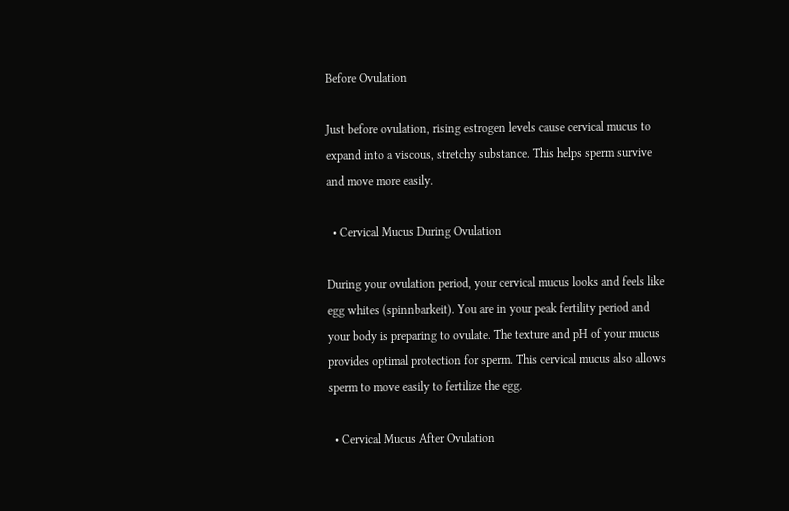Before Ovulation

Just before ovulation, rising estrogen levels cause cervical mucus to expand into a viscous, stretchy substance. This helps sperm survive and move more easily.

  • Cervical Mucus During Ovulation

During your ovulation period, your cervical mucus looks and feels like egg whites (spinnbarkeit). You are in your peak fertility period and your body is preparing to ovulate. The texture and pH of your mucus provides optimal protection for sperm. This cervical mucus also allows sperm to move easily to fertilize the egg.

  • Cervical Mucus After Ovulation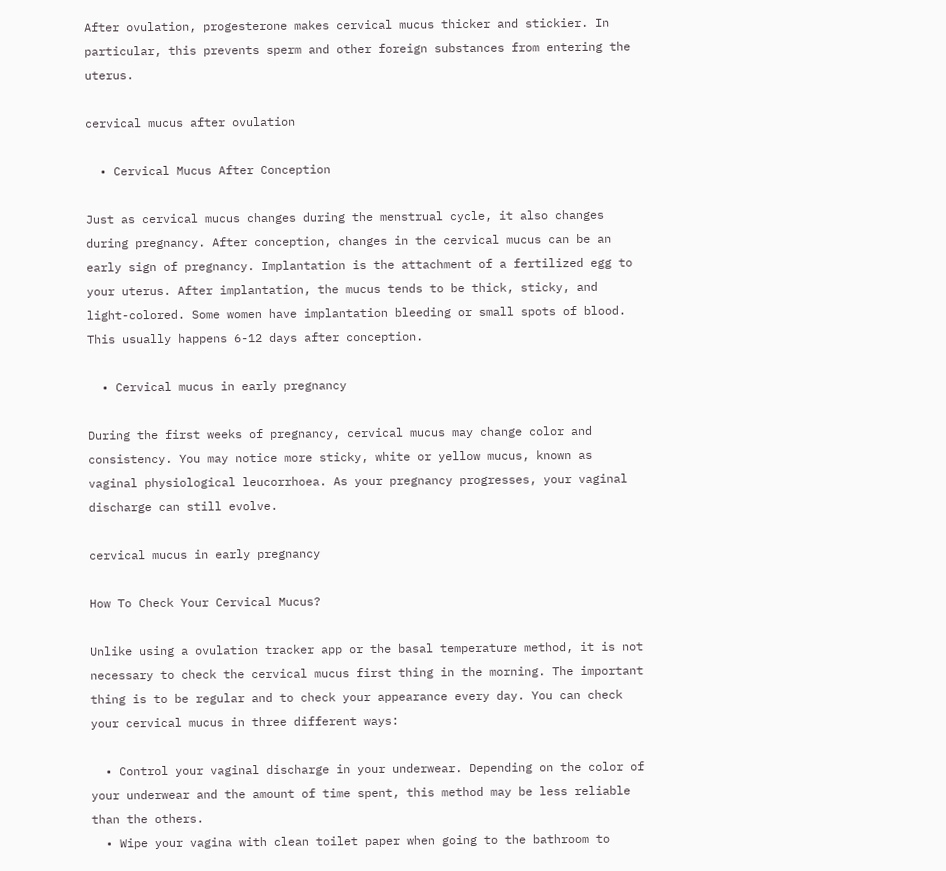After ovulation, progesterone makes cervical mucus thicker and stickier. In particular, this prevents sperm and other foreign substances from entering the uterus.

cervical mucus after ovulation

  • Cervical Mucus After Conception

Just as cervical mucus changes during the menstrual cycle, it also changes during pregnancy. After conception, changes in the cervical mucus can be an early sign of pregnancy. Implantation is the attachment of a fertilized egg to your uterus. After implantation, the mucus tends to be thick, sticky, and light-colored. Some women have implantation bleeding or small spots of blood. This usually happens 6-12 days after conception.

  • Cervical mucus in early pregnancy

During the first weeks of pregnancy, cervical mucus may change color and consistency. You may notice more sticky, white or yellow mucus, known as vaginal physiological leucorrhoea. As your pregnancy progresses, your vaginal discharge can still evolve.

cervical mucus in early pregnancy

How To Check Your Cervical Mucus?

Unlike using a ovulation tracker app or the basal temperature method, it is not necessary to check the cervical mucus first thing in the morning. The important thing is to be regular and to check your appearance every day. You can check your cervical mucus in three different ways:

  • Control your vaginal discharge in your underwear. Depending on the color of your underwear and the amount of time spent, this method may be less reliable than the others.
  • Wipe your vagina with clean toilet paper when going to the bathroom to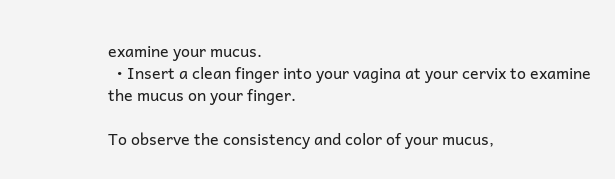examine your mucus.
  • Insert a clean finger into your vagina at your cervix to examine the mucus on your finger.

To observe the consistency and color of your mucus,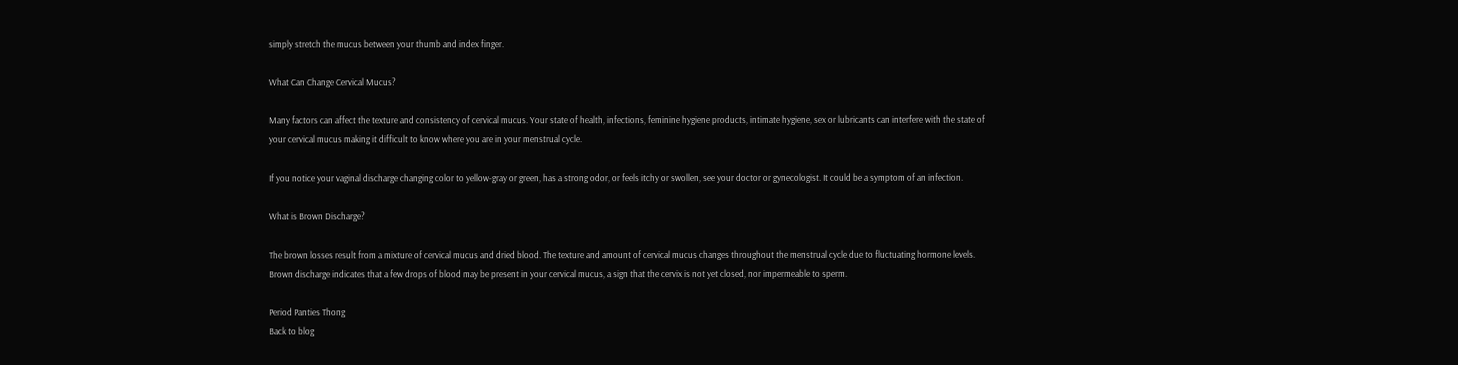simply stretch the mucus between your thumb and index finger.

What Can Change Cervical Mucus?

Many factors can affect the texture and consistency of cervical mucus. Your state of health, infections, feminine hygiene products, intimate hygiene, sex or lubricants can interfere with the state of your cervical mucus making it difficult to know where you are in your menstrual cycle.

If you notice your vaginal discharge changing color to yellow-gray or green, has a strong odor, or feels itchy or swollen, see your doctor or gynecologist. It could be a symptom of an infection.

What is Brown Discharge?

The brown losses result from a mixture of cervical mucus and dried blood. The texture and amount of cervical mucus changes throughout the menstrual cycle due to fluctuating hormone levels. Brown discharge indicates that a few drops of blood may be present in your cervical mucus, a sign that the cervix is not yet closed, nor impermeable to sperm.

Period Panties Thong
Back to blog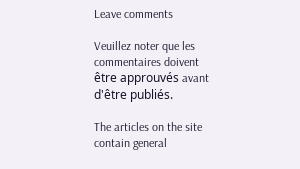Leave comments

Veuillez noter que les commentaires doivent être approuvés avant d'être publiés.

The articles on the site contain general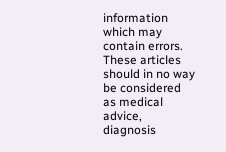information which may contain errors. These articles should in no way be considered as medical advice, diagnosis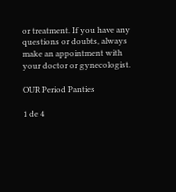or treatment. If you have any questions or doubts, always make an appointment with your doctor or gynecologist.

OUR Period Panties

1 de 4